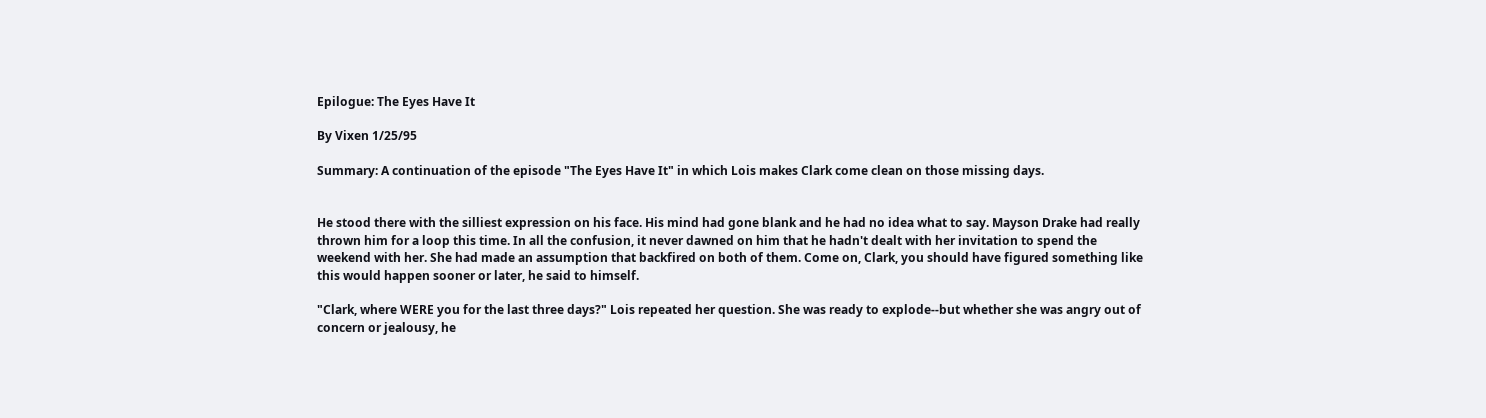Epilogue: The Eyes Have It

By Vixen 1/25/95

Summary: A continuation of the episode "The Eyes Have It" in which Lois makes Clark come clean on those missing days.


He stood there with the silliest expression on his face. His mind had gone blank and he had no idea what to say. Mayson Drake had really thrown him for a loop this time. In all the confusion, it never dawned on him that he hadn't dealt with her invitation to spend the weekend with her. She had made an assumption that backfired on both of them. Come on, Clark, you should have figured something like this would happen sooner or later, he said to himself.

"Clark, where WERE you for the last three days?" Lois repeated her question. She was ready to explode--but whether she was angry out of concern or jealousy, he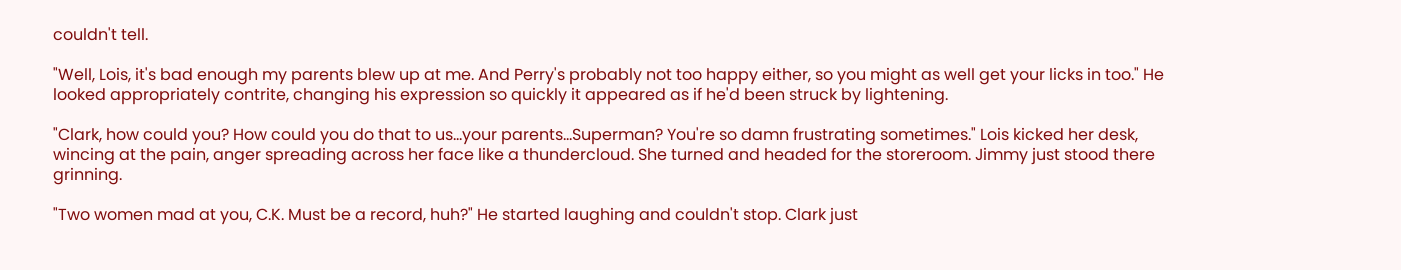couldn't tell.

"Well, Lois, it's bad enough my parents blew up at me. And Perry's probably not too happy either, so you might as well get your licks in too." He looked appropriately contrite, changing his expression so quickly it appeared as if he'd been struck by lightening.

"Clark, how could you? How could you do that to us…your parents…Superman? You're so damn frustrating sometimes." Lois kicked her desk, wincing at the pain, anger spreading across her face like a thundercloud. She turned and headed for the storeroom. Jimmy just stood there grinning.

"Two women mad at you, C.K. Must be a record, huh?" He started laughing and couldn't stop. Clark just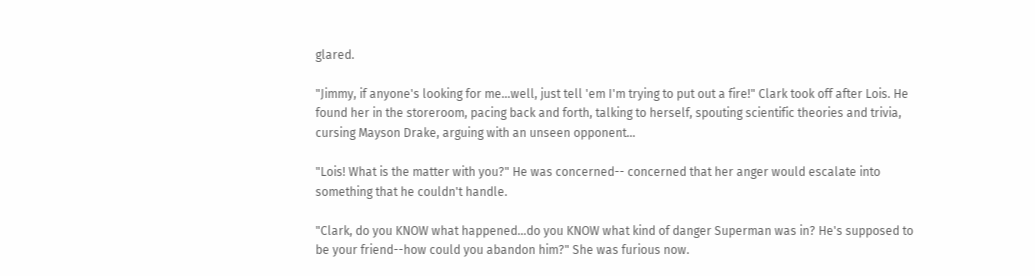glared.

"Jimmy, if anyone's looking for me…well, just tell 'em I'm trying to put out a fire!" Clark took off after Lois. He found her in the storeroom, pacing back and forth, talking to herself, spouting scientific theories and trivia, cursing Mayson Drake, arguing with an unseen opponent…

"Lois! What is the matter with you?" He was concerned-- concerned that her anger would escalate into something that he couldn't handle.

"Clark, do you KNOW what happened…do you KNOW what kind of danger Superman was in? He's supposed to be your friend--how could you abandon him?" She was furious now.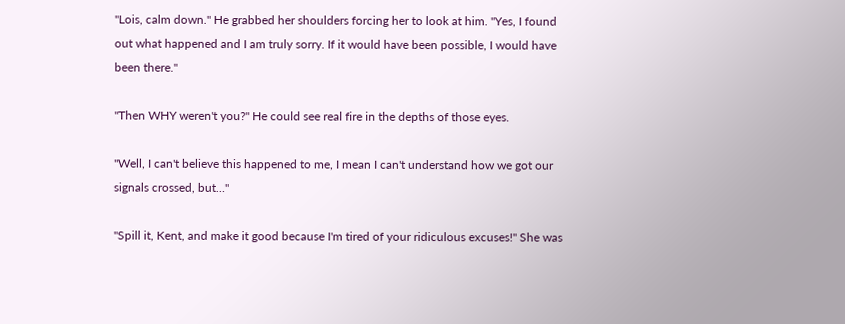"Lois, calm down." He grabbed her shoulders forcing her to look at him. "Yes, I found out what happened and I am truly sorry. If it would have been possible, I would have been there."

"Then WHY weren't you?" He could see real fire in the depths of those eyes.

"Well, I can't believe this happened to me, I mean I can't understand how we got our signals crossed, but…"

"Spill it, Kent, and make it good because I'm tired of your ridiculous excuses!" She was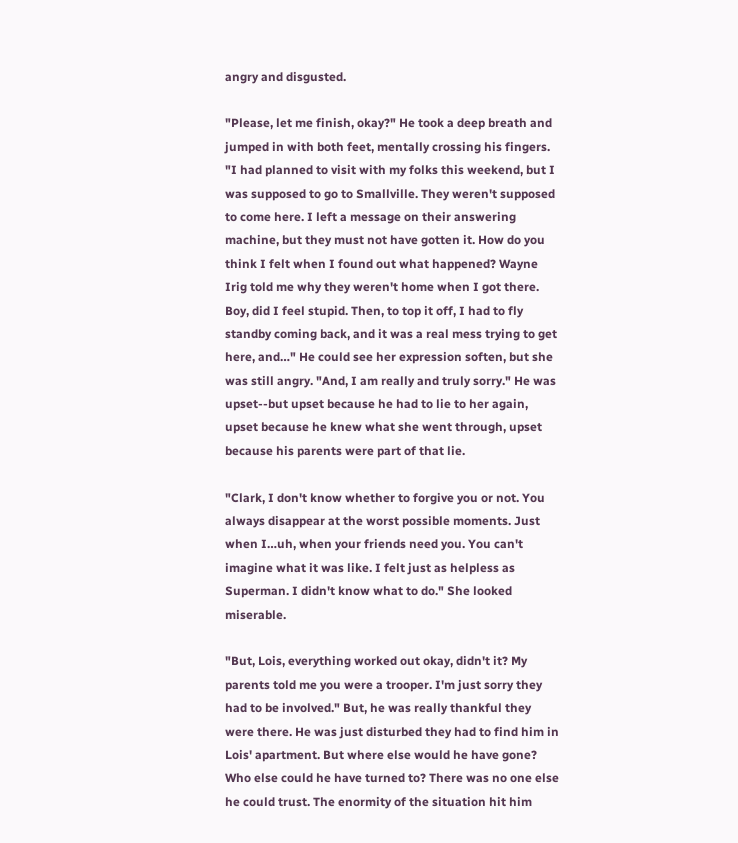angry and disgusted.

"Please, let me finish, okay?" He took a deep breath and jumped in with both feet, mentally crossing his fingers. "I had planned to visit with my folks this weekend, but I was supposed to go to Smallville. They weren't supposed to come here. I left a message on their answering machine, but they must not have gotten it. How do you think I felt when I found out what happened? Wayne Irig told me why they weren't home when I got there. Boy, did I feel stupid. Then, to top it off, I had to fly standby coming back, and it was a real mess trying to get here, and…" He could see her expression soften, but she was still angry. "And, I am really and truly sorry." He was upset--but upset because he had to lie to her again, upset because he knew what she went through, upset because his parents were part of that lie.

"Clark, I don't know whether to forgive you or not. You always disappear at the worst possible moments. Just when I…uh, when your friends need you. You can't imagine what it was like. I felt just as helpless as Superman. I didn't know what to do." She looked miserable.

"But, Lois, everything worked out okay, didn't it? My parents told me you were a trooper. I'm just sorry they had to be involved." But, he was really thankful they were there. He was just disturbed they had to find him in Lois' apartment. But where else would he have gone? Who else could he have turned to? There was no one else he could trust. The enormity of the situation hit him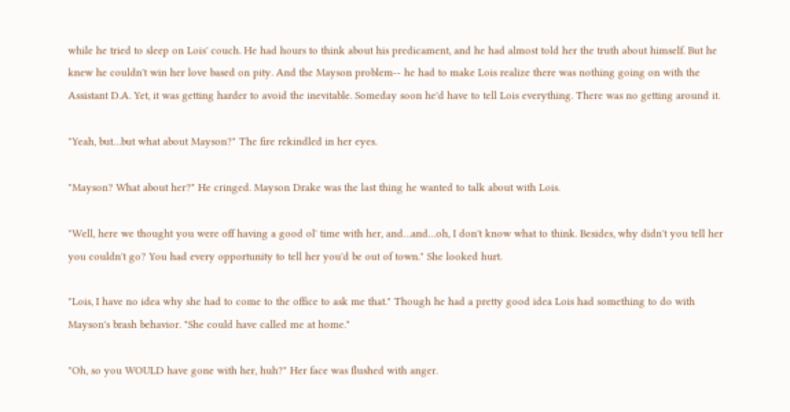while he tried to sleep on Lois' couch. He had hours to think about his predicament, and he had almost told her the truth about himself. But he knew he couldn't win her love based on pity. And the Mayson problem-- he had to make Lois realize there was nothing going on with the Assistant D.A. Yet, it was getting harder to avoid the inevitable. Someday soon he'd have to tell Lois everything. There was no getting around it.

"Yeah, but…but what about Mayson?" The fire rekindled in her eyes.

"Mayson? What about her?" He cringed. Mayson Drake was the last thing he wanted to talk about with Lois.

"Well, here we thought you were off having a good ol' time with her, and…and…oh, I don't know what to think. Besides, why didn't you tell her you couldn't go? You had every opportunity to tell her you'd be out of town." She looked hurt.

"Lois, I have no idea why she had to come to the office to ask me that." Though he had a pretty good idea Lois had something to do with Mayson's brash behavior. "She could have called me at home."

"Oh, so you WOULD have gone with her, huh?" Her face was flushed with anger.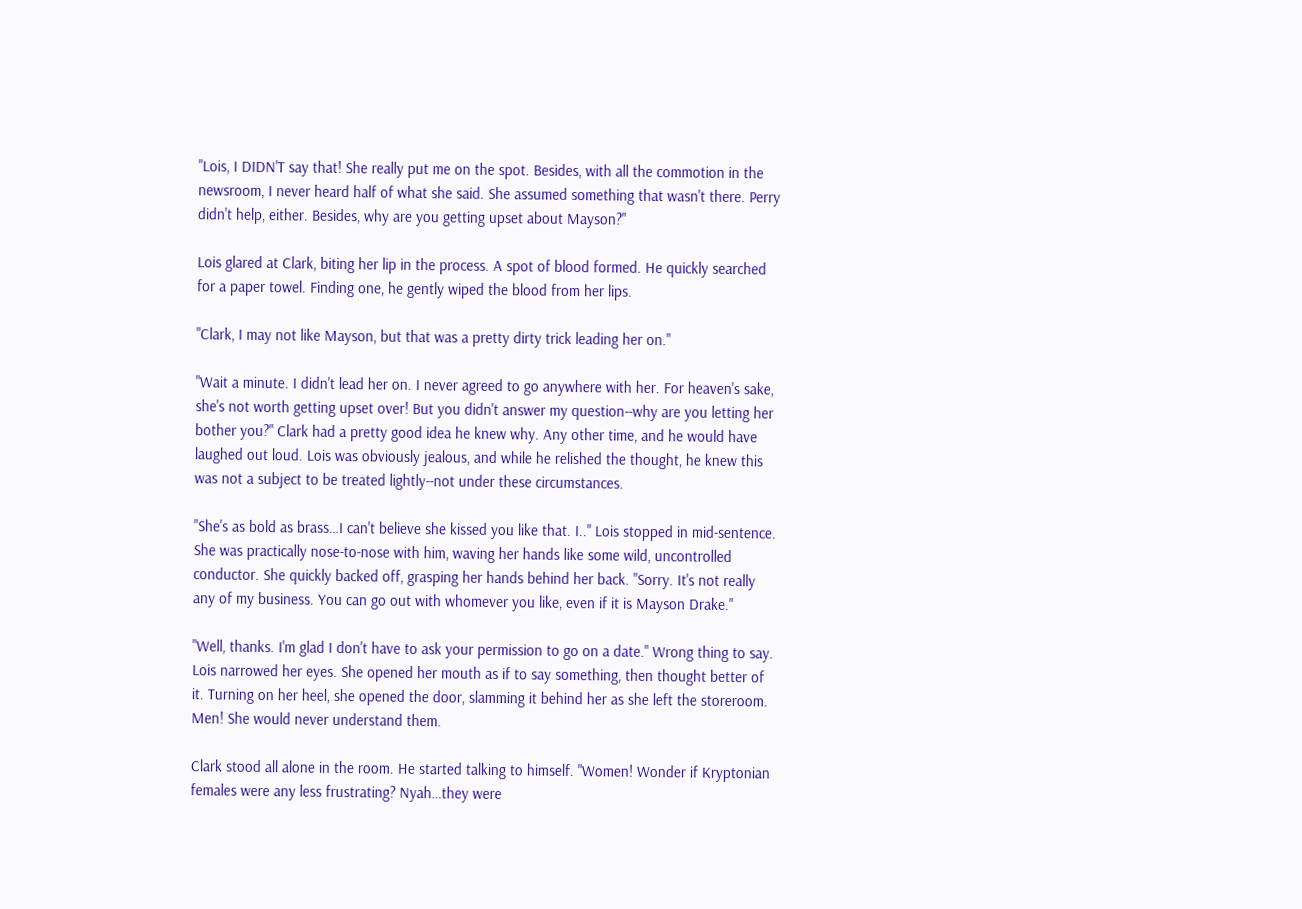"Lois, I DIDN'T say that! She really put me on the spot. Besides, with all the commotion in the newsroom, I never heard half of what she said. She assumed something that wasn't there. Perry didn't help, either. Besides, why are you getting upset about Mayson?"

Lois glared at Clark, biting her lip in the process. A spot of blood formed. He quickly searched for a paper towel. Finding one, he gently wiped the blood from her lips.

"Clark, I may not like Mayson, but that was a pretty dirty trick leading her on."

"Wait a minute. I didn't lead her on. I never agreed to go anywhere with her. For heaven's sake, she's not worth getting upset over! But you didn't answer my question--why are you letting her bother you?" Clark had a pretty good idea he knew why. Any other time, and he would have laughed out loud. Lois was obviously jealous, and while he relished the thought, he knew this was not a subject to be treated lightly--not under these circumstances.

"She's as bold as brass…I can't believe she kissed you like that. I.." Lois stopped in mid-sentence. She was practically nose-to-nose with him, waving her hands like some wild, uncontrolled conductor. She quickly backed off, grasping her hands behind her back. "Sorry. It's not really any of my business. You can go out with whomever you like, even if it is Mayson Drake."

"Well, thanks. I'm glad I don't have to ask your permission to go on a date." Wrong thing to say. Lois narrowed her eyes. She opened her mouth as if to say something, then thought better of it. Turning on her heel, she opened the door, slamming it behind her as she left the storeroom. Men! She would never understand them.

Clark stood all alone in the room. He started talking to himself. "Women! Wonder if Kryptonian females were any less frustrating? Nyah…they were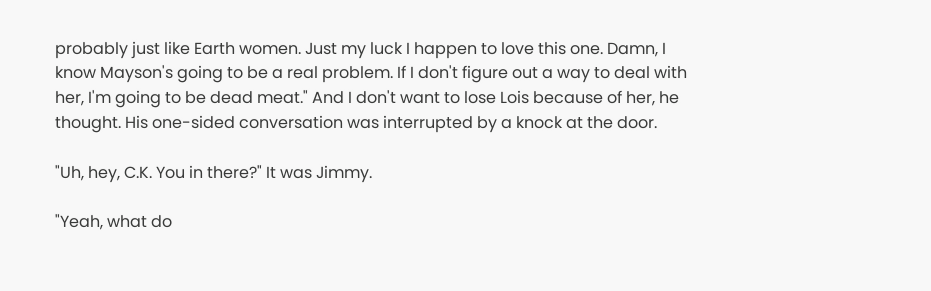probably just like Earth women. Just my luck I happen to love this one. Damn, I know Mayson's going to be a real problem. If I don't figure out a way to deal with her, I'm going to be dead meat." And I don't want to lose Lois because of her, he thought. His one-sided conversation was interrupted by a knock at the door.

"Uh, hey, C.K. You in there?" It was Jimmy.

"Yeah, what do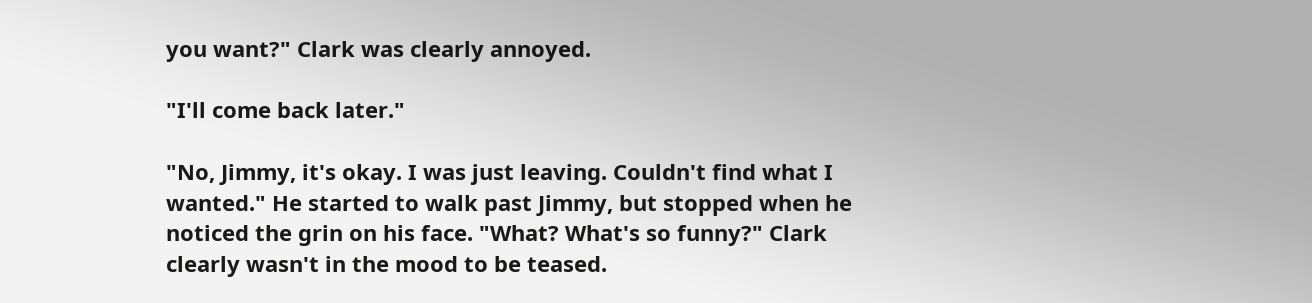you want?" Clark was clearly annoyed.

"I'll come back later."

"No, Jimmy, it's okay. I was just leaving. Couldn't find what I wanted." He started to walk past Jimmy, but stopped when he noticed the grin on his face. "What? What's so funny?" Clark clearly wasn't in the mood to be teased.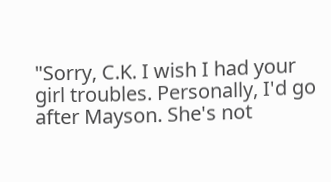"Sorry, C.K. I wish I had your girl troubles. Personally, I'd go after Mayson. She's not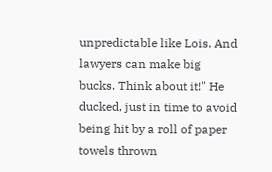unpredictable like Lois. And lawyers can make big bucks. Think about it!" He ducked, just in time to avoid being hit by a roll of paper towels thrown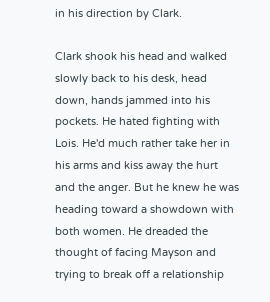in his direction by Clark.

Clark shook his head and walked slowly back to his desk, head down, hands jammed into his pockets. He hated fighting with Lois. He'd much rather take her in his arms and kiss away the hurt and the anger. But he knew he was heading toward a showdown with both women. He dreaded the thought of facing Mayson and trying to break off a relationship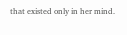that existed only in her mind.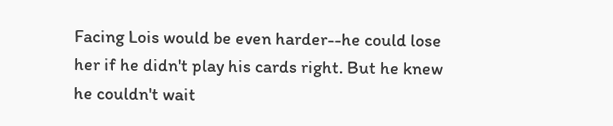Facing Lois would be even harder--he could lose her if he didn't play his cards right. But he knew he couldn't wait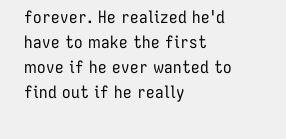forever. He realized he'd have to make the first move if he ever wanted to find out if he really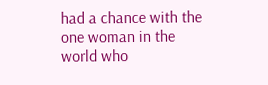had a chance with the one woman in the world who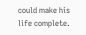could make his life complete.